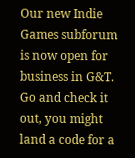Our new Indie Games subforum is now open for business in G&T. Go and check it out, you might land a code for a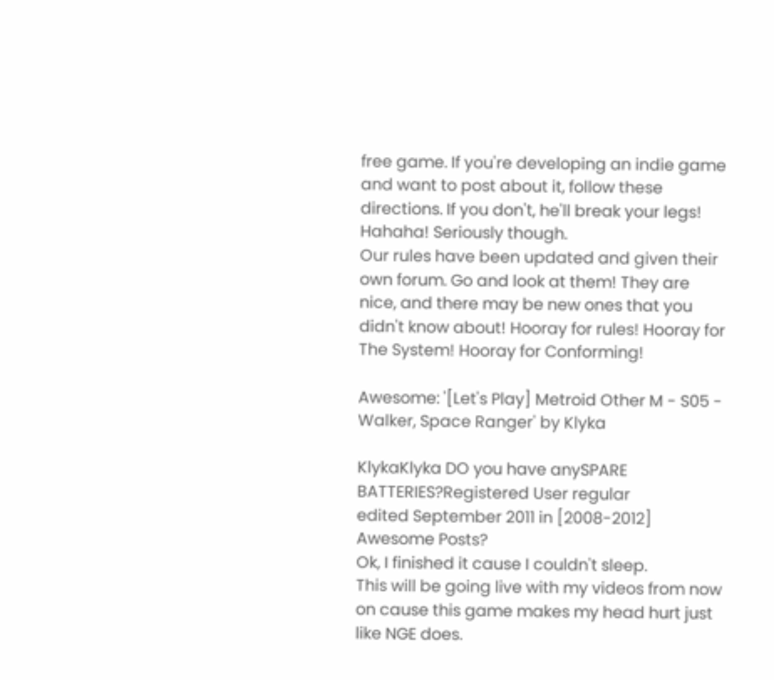free game. If you're developing an indie game and want to post about it, follow these directions. If you don't, he'll break your legs! Hahaha! Seriously though.
Our rules have been updated and given their own forum. Go and look at them! They are nice, and there may be new ones that you didn't know about! Hooray for rules! Hooray for The System! Hooray for Conforming!

Awesome: '[Let's Play] Metroid Other M - S05 - Walker, Space Ranger' by Klyka

KlykaKlyka DO you have anySPARE BATTERIES?Registered User regular
edited September 2011 in [2008-2012] Awesome Posts?
Ok, I finished it cause I couldn't sleep.
This will be going live with my videos from now on cause this game makes my head hurt just like NGE does.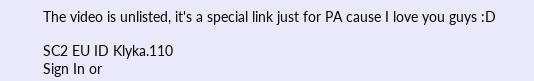The video is unlisted, it's a special link just for PA cause I love you guys :D

SC2 EU ID Klyka.110
Sign In or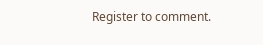Register to comment.